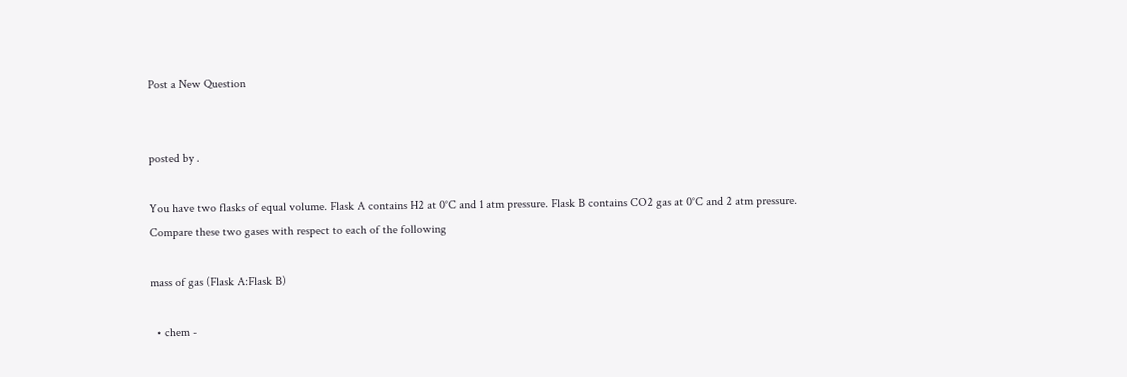Post a New Question


posted by .

You have two flasks of equal volume. Flask A contains H2 at 0°C and 1 atm pressure. Flask B contains CO2 gas at 0°C and 2 atm pressure. Compare these two gases with respect to each of the following

mass of gas (Flask A:Flask B)

  • chem -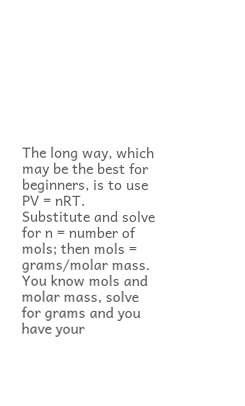The long way, which may be the best for beginners, is to use PV = nRT. Substitute and solve for n = number of mols; then mols = grams/molar mass. You know mols and molar mass, solve for grams and you have your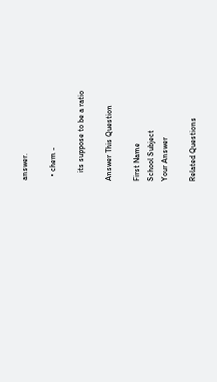answer.

  • chem -

    its suppose to be a ratio

Answer This Question

First Name
School Subject
Your Answer

Related Questions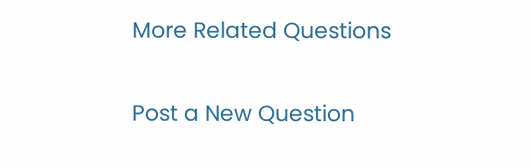More Related Questions

Post a New Question